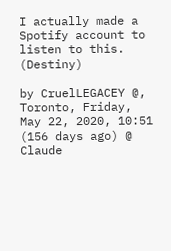I actually made a Spotify account to listen to this. (Destiny)

by CruelLEGACEY @, Toronto, Friday, May 22, 2020, 10:51 (156 days ago) @ Claude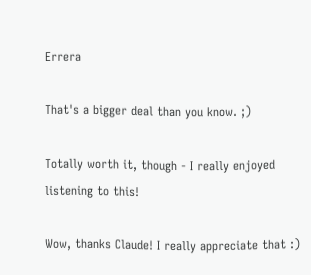Errera

That's a bigger deal than you know. ;)

Totally worth it, though - I really enjoyed listening to this!

Wow, thanks Claude! I really appreciate that :)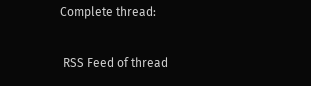Complete thread:

 RSS Feed of thread